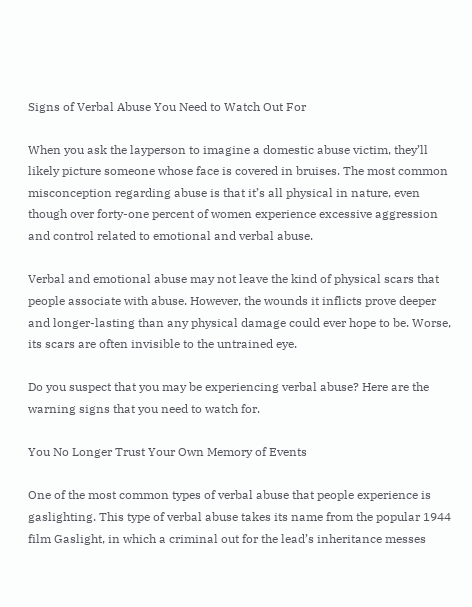Signs of Verbal Abuse You Need to Watch Out For

When you ask the layperson to imagine a domestic abuse victim, they’ll likely picture someone whose face is covered in bruises. The most common misconception regarding abuse is that it’s all physical in nature, even though over forty-one percent of women experience excessive aggression and control related to emotional and verbal abuse.

Verbal and emotional abuse may not leave the kind of physical scars that people associate with abuse. However, the wounds it inflicts prove deeper and longer-lasting than any physical damage could ever hope to be. Worse, its scars are often invisible to the untrained eye.

Do you suspect that you may be experiencing verbal abuse? Here are the warning signs that you need to watch for.

You No Longer Trust Your Own Memory of Events

One of the most common types of verbal abuse that people experience is gaslighting. This type of verbal abuse takes its name from the popular 1944 film Gaslight, in which a criminal out for the lead’s inheritance messes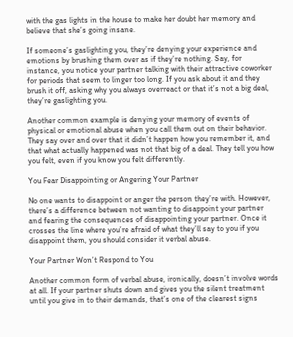with the gas lights in the house to make her doubt her memory and believe that she’s going insane.

If someone’s gaslighting you, they’re denying your experience and emotions by brushing them over as if they’re nothing. Say, for instance, you notice your partner talking with their attractive coworker for periods that seem to linger too long. If you ask about it and they brush it off, asking why you always overreact or that it’s not a big deal, they’re gaslighting you.

Another common example is denying your memory of events of physical or emotional abuse when you call them out on their behavior. They say over and over that it didn’t happen how you remember it, and that what actually happened was not that big of a deal. They tell you how you felt, even if you know you felt differently.

You Fear Disappointing or Angering Your Partner

No one wants to disappoint or anger the person they’re with. However, there’s a difference between not wanting to disappoint your partner and fearing the consequences of disappointing your partner. Once it crosses the line where you’re afraid of what they’ll say to you if you disappoint them, you should consider it verbal abuse.

Your Partner Won’t Respond to You

Another common form of verbal abuse, ironically, doesn’t involve words at all. If your partner shuts down and gives you the silent treatment until you give in to their demands, that’s one of the clearest signs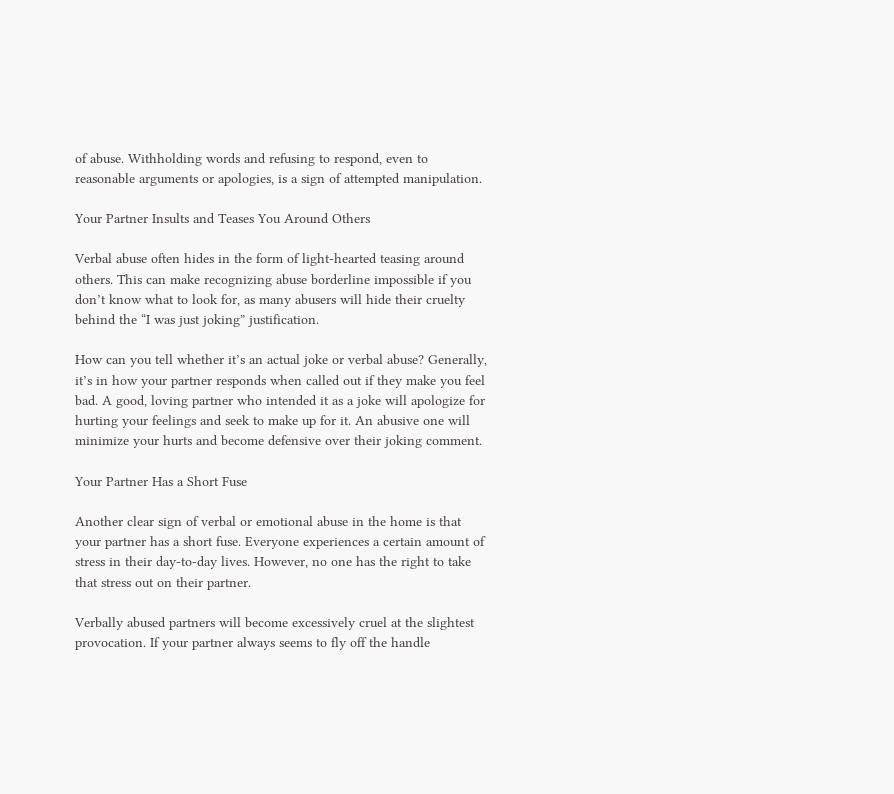of abuse. Withholding words and refusing to respond, even to reasonable arguments or apologies, is a sign of attempted manipulation.

Your Partner Insults and Teases You Around Others

Verbal abuse often hides in the form of light-hearted teasing around others. This can make recognizing abuse borderline impossible if you don’t know what to look for, as many abusers will hide their cruelty behind the “I was just joking” justification.

How can you tell whether it’s an actual joke or verbal abuse? Generally, it’s in how your partner responds when called out if they make you feel bad. A good, loving partner who intended it as a joke will apologize for hurting your feelings and seek to make up for it. An abusive one will minimize your hurts and become defensive over their joking comment.

Your Partner Has a Short Fuse

Another clear sign of verbal or emotional abuse in the home is that your partner has a short fuse. Everyone experiences a certain amount of stress in their day-to-day lives. However, no one has the right to take that stress out on their partner.

Verbally abused partners will become excessively cruel at the slightest provocation. If your partner always seems to fly off the handle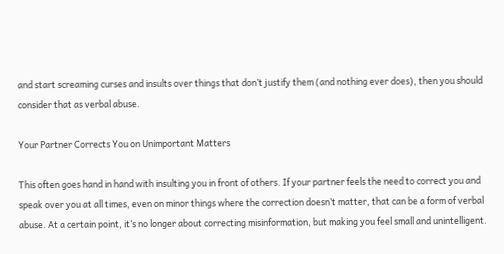and start screaming curses and insults over things that don’t justify them (and nothing ever does), then you should consider that as verbal abuse.

Your Partner Corrects You on Unimportant Matters

This often goes hand in hand with insulting you in front of others. If your partner feels the need to correct you and speak over you at all times, even on minor things where the correction doesn’t matter, that can be a form of verbal abuse. At a certain point, it’s no longer about correcting misinformation, but making you feel small and unintelligent.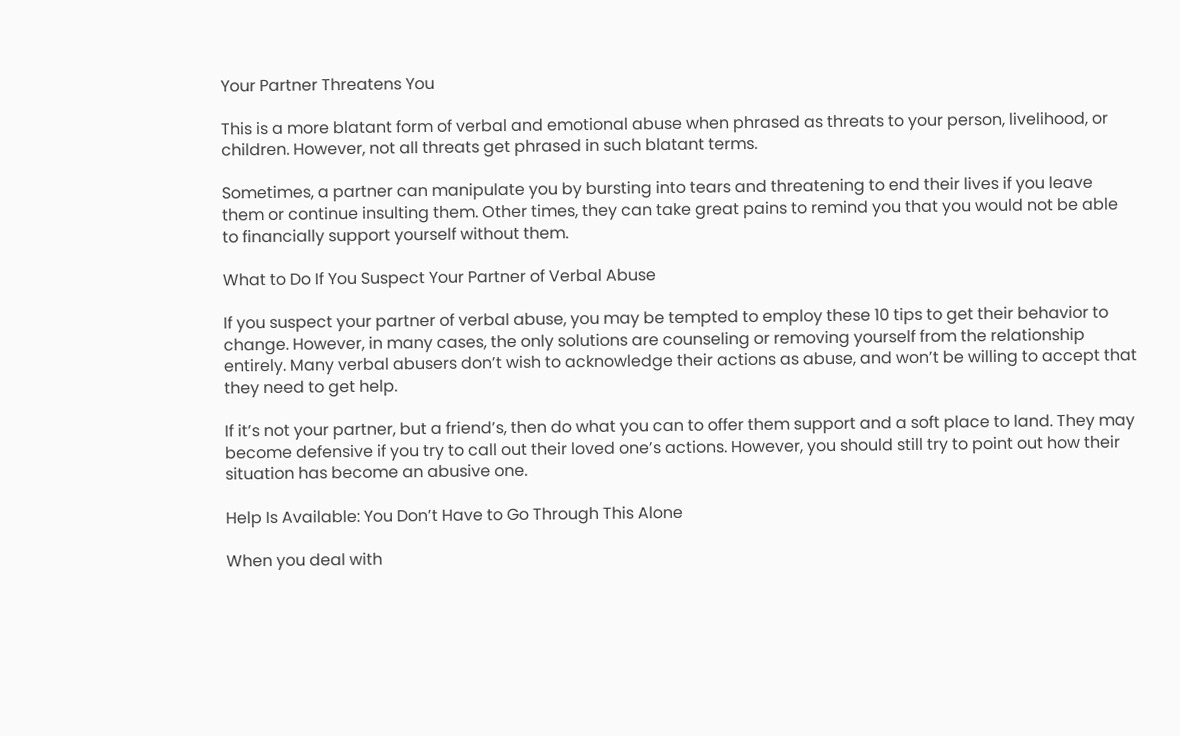Your Partner Threatens You

This is a more blatant form of verbal and emotional abuse when phrased as threats to your person, livelihood, or children. However, not all threats get phrased in such blatant terms.

Sometimes, a partner can manipulate you by bursting into tears and threatening to end their lives if you leave them or continue insulting them. Other times, they can take great pains to remind you that you would not be able to financially support yourself without them.

What to Do If You Suspect Your Partner of Verbal Abuse

If you suspect your partner of verbal abuse, you may be tempted to employ these 10 tips to get their behavior to change. However, in many cases, the only solutions are counseling or removing yourself from the relationship entirely. Many verbal abusers don’t wish to acknowledge their actions as abuse, and won’t be willing to accept that they need to get help.

If it’s not your partner, but a friend’s, then do what you can to offer them support and a soft place to land. They may become defensive if you try to call out their loved one’s actions. However, you should still try to point out how their situation has become an abusive one.

Help Is Available: You Don’t Have to Go Through This Alone

When you deal with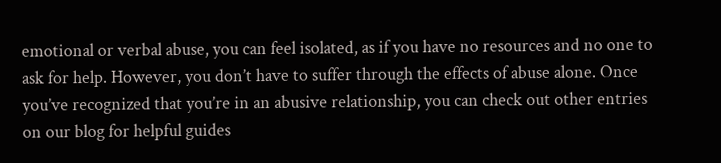emotional or verbal abuse, you can feel isolated, as if you have no resources and no one to ask for help. However, you don’t have to suffer through the effects of abuse alone. Once you’ve recognized that you’re in an abusive relationship, you can check out other entries on our blog for helpful guides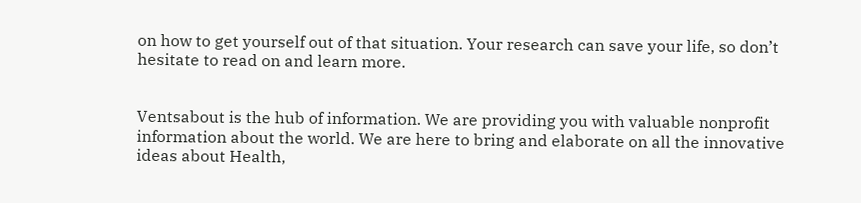on how to get yourself out of that situation. Your research can save your life, so don’t hesitate to read on and learn more.


Ventsabout is the hub of information. We are providing you with valuable nonprofit information about the world. We are here to bring and elaborate on all the innovative ideas about Health,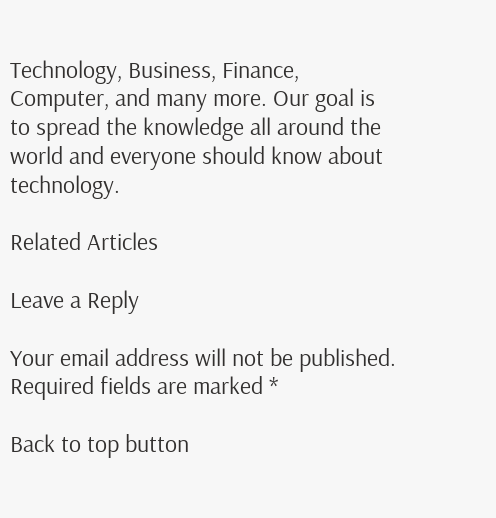Technology, Business, Finance, Computer, and many more. Our goal is to spread the knowledge all around the world and everyone should know about technology.

Related Articles

Leave a Reply

Your email address will not be published. Required fields are marked *

Back to top button